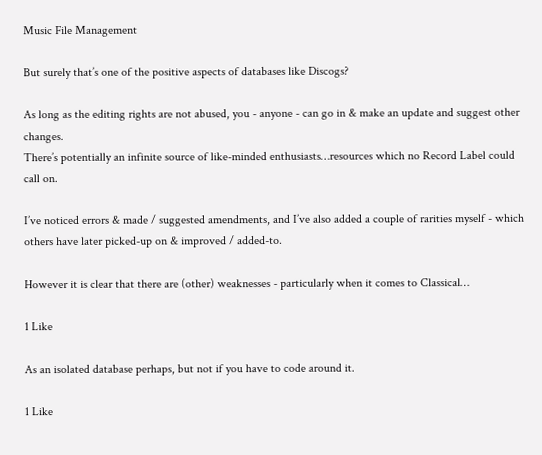Music File Management

But surely that’s one of the positive aspects of databases like Discogs?

As long as the editing rights are not abused, you - anyone - can go in & make an update and suggest other changes.
There’s potentially an infinite source of like-minded enthusiasts…resources which no Record Label could call on.

I’ve noticed errors & made / suggested amendments, and I’ve also added a couple of rarities myself - which others have later picked-up on & improved / added-to.

However it is clear that there are (other) weaknesses - particularly when it comes to Classical…

1 Like

As an isolated database perhaps, but not if you have to code around it.

1 Like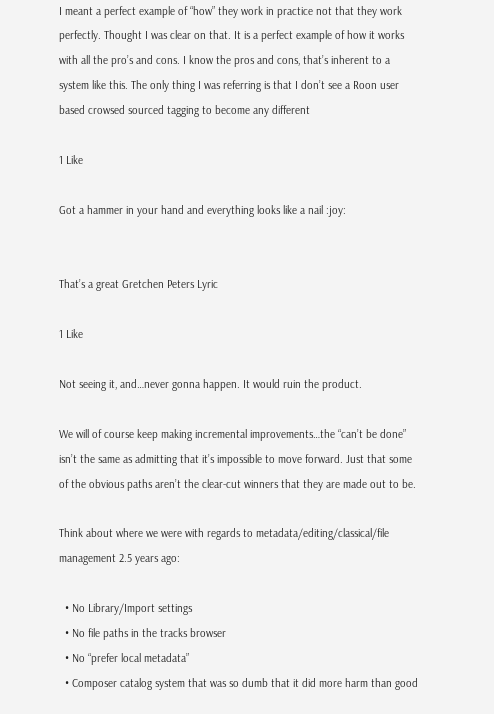I meant a perfect example of “how” they work in practice not that they work perfectly. Thought I was clear on that. It is a perfect example of how it works with all the pro’s and cons. I know the pros and cons, that’s inherent to a system like this. The only thing I was referring is that I don’t see a Roon user based crowsed sourced tagging to become any different

1 Like

Got a hammer in your hand and everything looks like a nail :joy:


That’s a great Gretchen Peters Lyric

1 Like

Not seeing it, and…never gonna happen. It would ruin the product.

We will of course keep making incremental improvements…the “can’t be done” isn’t the same as admitting that it’s impossible to move forward. Just that some of the obvious paths aren’t the clear-cut winners that they are made out to be.

Think about where we were with regards to metadata/editing/classical/file management 2.5 years ago:

  • No Library/Import settings
  • No file paths in the tracks browser
  • No “prefer local metadata”
  • Composer catalog system that was so dumb that it did more harm than good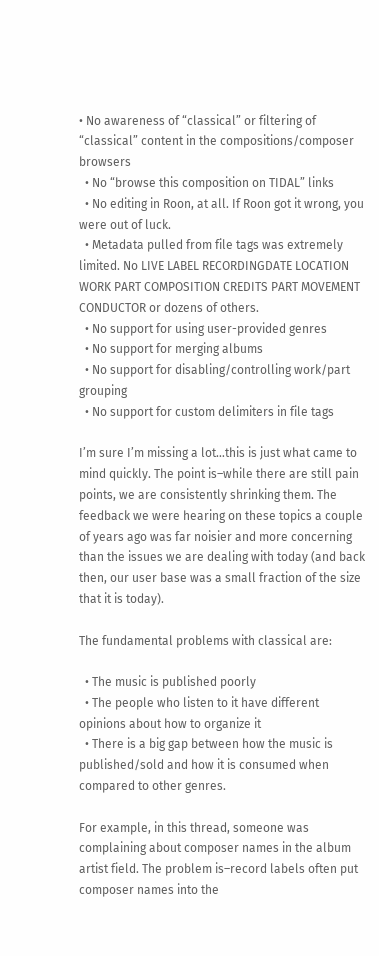• No awareness of “classical” or filtering of “classical” content in the compositions/composer browsers
  • No “browse this composition on TIDAL” links
  • No editing in Roon, at all. If Roon got it wrong, you were out of luck.
  • Metadata pulled from file tags was extremely limited. No LIVE LABEL RECORDINGDATE LOCATION WORK PART COMPOSITION CREDITS PART MOVEMENT CONDUCTOR or dozens of others.
  • No support for using user-provided genres
  • No support for merging albums
  • No support for disabling/controlling work/part grouping
  • No support for custom delimiters in file tags

I’m sure I’m missing a lot…this is just what came to mind quickly. The point is–while there are still pain points, we are consistently shrinking them. The feedback we were hearing on these topics a couple of years ago was far noisier and more concerning than the issues we are dealing with today (and back then, our user base was a small fraction of the size that it is today).

The fundamental problems with classical are:

  • The music is published poorly
  • The people who listen to it have different opinions about how to organize it
  • There is a big gap between how the music is published/sold and how it is consumed when compared to other genres.

For example, in this thread, someone was complaining about composer names in the album artist field. The problem is–record labels often put composer names into the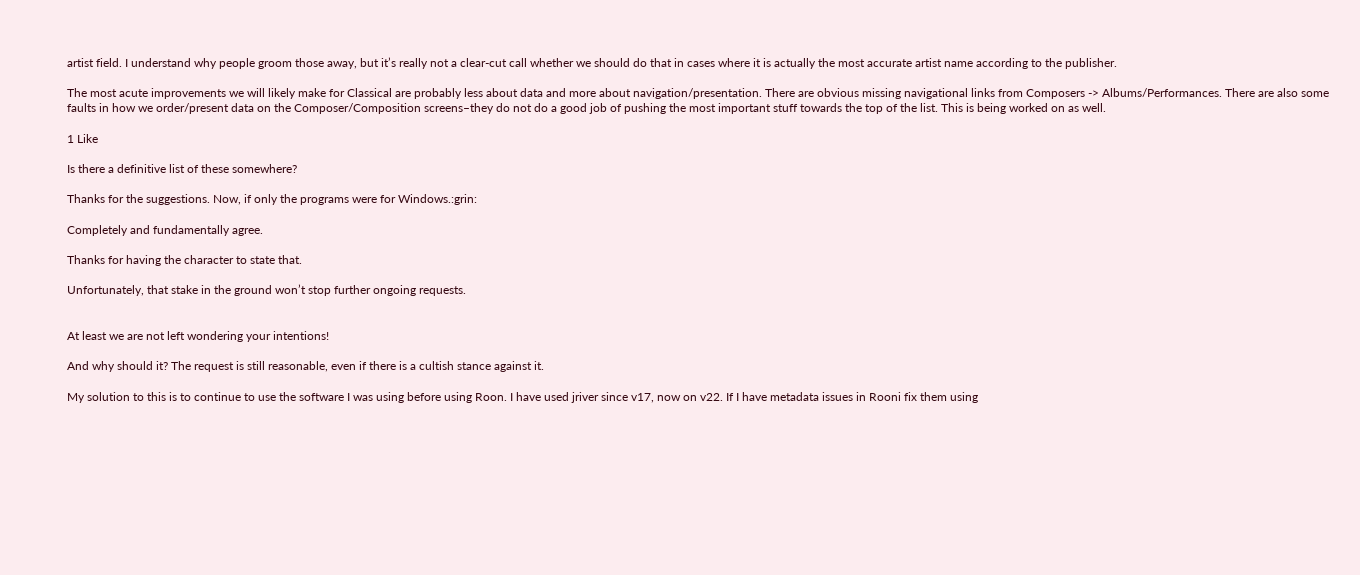artist field. I understand why people groom those away, but it’s really not a clear-cut call whether we should do that in cases where it is actually the most accurate artist name according to the publisher.

The most acute improvements we will likely make for Classical are probably less about data and more about navigation/presentation. There are obvious missing navigational links from Composers -> Albums/Performances. There are also some faults in how we order/present data on the Composer/Composition screens–they do not do a good job of pushing the most important stuff towards the top of the list. This is being worked on as well.

1 Like

Is there a definitive list of these somewhere?

Thanks for the suggestions. Now, if only the programs were for Windows.:grin:

Completely and fundamentally agree.

Thanks for having the character to state that.

Unfortunately, that stake in the ground won’t stop further ongoing requests.


At least we are not left wondering your intentions!

And why should it? The request is still reasonable, even if there is a cultish stance against it.

My solution to this is to continue to use the software I was using before using Roon. I have used jriver since v17, now on v22. If I have metadata issues in Rooni fix them using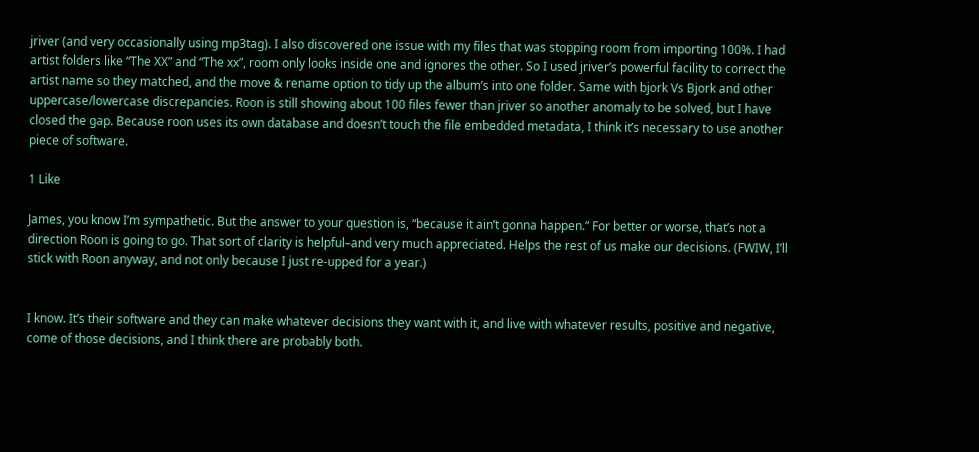jriver (and very occasionally using mp3tag). I also discovered one issue with my files that was stopping room from importing 100%. I had artist folders like “The XX” and “The xx”, room only looks inside one and ignores the other. So I used jriver’s powerful facility to correct the artist name so they matched, and the move & rename option to tidy up the album’s into one folder. Same with bjork Vs Bjork and other uppercase/lowercase discrepancies. Roon is still showing about 100 files fewer than jriver so another anomaly to be solved, but I have closed the gap. Because roon uses its own database and doesn’t touch the file embedded metadata, I think it’s necessary to use another piece of software.

1 Like

James, you know I’m sympathetic. But the answer to your question is, “because it ain’t gonna happen.” For better or worse, that’s not a direction Roon is going to go. That sort of clarity is helpful–and very much appreciated. Helps the rest of us make our decisions. (FWIW, I’ll stick with Roon anyway, and not only because I just re-upped for a year.)


I know. It’s their software and they can make whatever decisions they want with it, and live with whatever results, positive and negative, come of those decisions, and I think there are probably both.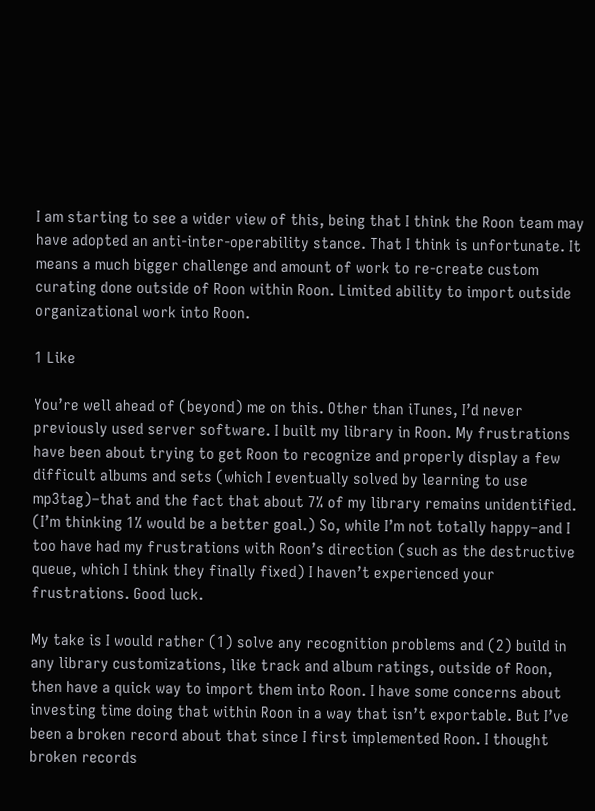I am starting to see a wider view of this, being that I think the Roon team may have adopted an anti-inter-operability stance. That I think is unfortunate. It means a much bigger challenge and amount of work to re-create custom curating done outside of Roon within Roon. Limited ability to import outside organizational work into Roon.

1 Like

You’re well ahead of (beyond) me on this. Other than iTunes, I’d never previously used server software. I built my library in Roon. My frustrations have been about trying to get Roon to recognize and properly display a few difficult albums and sets (which I eventually solved by learning to use mp3tag)–that and the fact that about 7% of my library remains unidentified. (I’m thinking 1% would be a better goal.) So, while I’m not totally happy–and I too have had my frustrations with Roon’s direction (such as the destructive queue, which I think they finally fixed) I haven’t experienced your frustrations. Good luck.

My take is I would rather (1) solve any recognition problems and (2) build in any library customizations, like track and album ratings, outside of Roon, then have a quick way to import them into Roon. I have some concerns about investing time doing that within Roon in a way that isn’t exportable. But I’ve been a broken record about that since I first implemented Roon. I thought broken records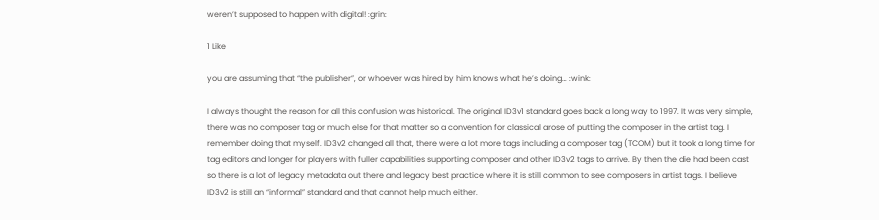weren’t supposed to happen with digital! :grin:

1 Like

you are assuming that “the publisher”, or whoever was hired by him knows what he’s doing… :wink:

I always thought the reason for all this confusion was historical. The original ID3v1 standard goes back a long way to 1997. It was very simple, there was no composer tag or much else for that matter so a convention for classical arose of putting the composer in the artist tag. I remember doing that myself. ID3v2 changed all that, there were a lot more tags including a composer tag (TCOM) but it took a long time for tag editors and longer for players with fuller capabilities supporting composer and other ID3v2 tags to arrive. By then the die had been cast so there is a lot of legacy metadata out there and legacy best practice where it is still common to see composers in artist tags. I believe ID3v2 is still an “informal” standard and that cannot help much either.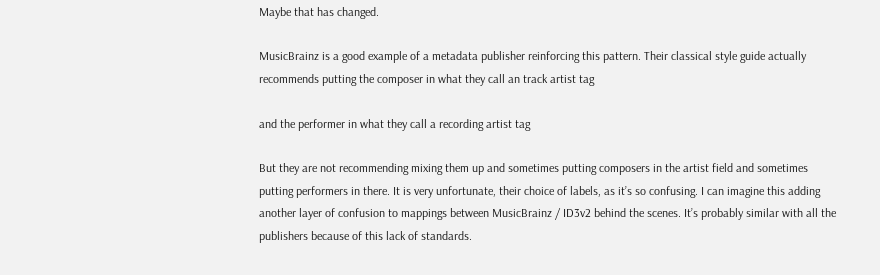Maybe that has changed.

MusicBrainz is a good example of a metadata publisher reinforcing this pattern. Their classical style guide actually recommends putting the composer in what they call an track artist tag

and the performer in what they call a recording artist tag

But they are not recommending mixing them up and sometimes putting composers in the artist field and sometimes putting performers in there. It is very unfortunate, their choice of labels, as it’s so confusing. I can imagine this adding another layer of confusion to mappings between MusicBrainz / ID3v2 behind the scenes. It’s probably similar with all the publishers because of this lack of standards.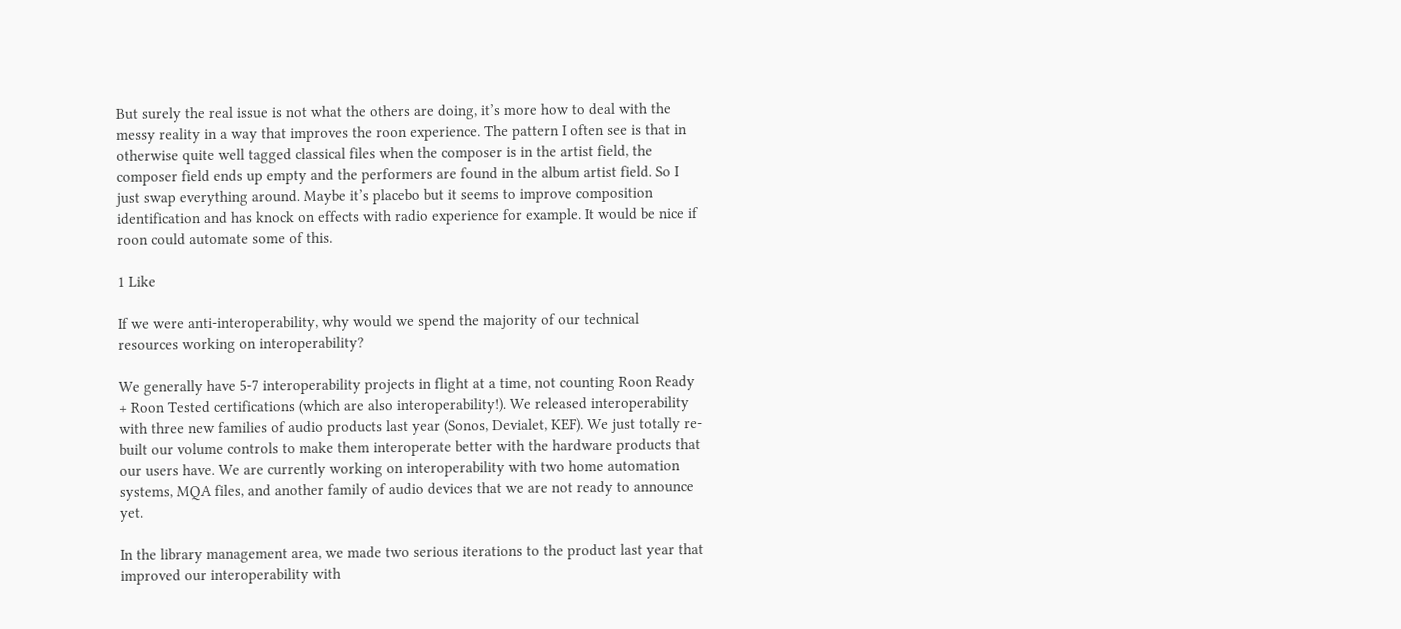But surely the real issue is not what the others are doing, it’s more how to deal with the messy reality in a way that improves the roon experience. The pattern I often see is that in otherwise quite well tagged classical files when the composer is in the artist field, the composer field ends up empty and the performers are found in the album artist field. So I just swap everything around. Maybe it’s placebo but it seems to improve composition identification and has knock on effects with radio experience for example. It would be nice if roon could automate some of this.

1 Like

If we were anti-interoperability, why would we spend the majority of our technical resources working on interoperability?

We generally have 5-7 interoperability projects in flight at a time, not counting Roon Ready + Roon Tested certifications (which are also interoperability!). We released interoperability with three new families of audio products last year (Sonos, Devialet, KEF). We just totally re-built our volume controls to make them interoperate better with the hardware products that our users have. We are currently working on interoperability with two home automation systems, MQA files, and another family of audio devices that we are not ready to announce yet.

In the library management area, we made two serious iterations to the product last year that improved our interoperability with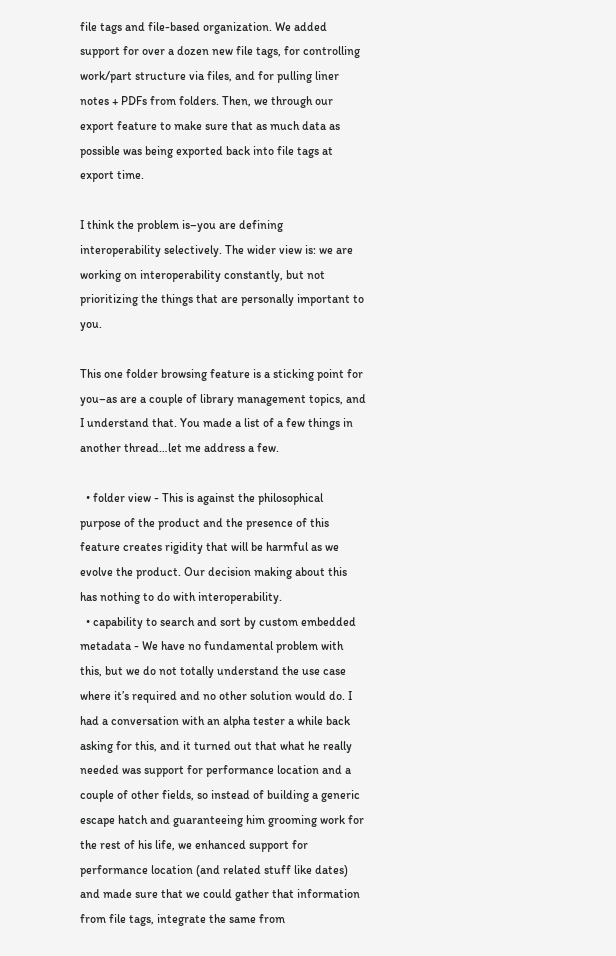file tags and file-based organization. We added support for over a dozen new file tags, for controlling work/part structure via files, and for pulling liner notes + PDFs from folders. Then, we through our export feature to make sure that as much data as possible was being exported back into file tags at export time.

I think the problem is–you are defining interoperability selectively. The wider view is: we are working on interoperability constantly, but not prioritizing the things that are personally important to you.

This one folder browsing feature is a sticking point for you–as are a couple of library management topics, and I understand that. You made a list of a few things in another thread…let me address a few.

  • folder view - This is against the philosophical purpose of the product and the presence of this feature creates rigidity that will be harmful as we evolve the product. Our decision making about this has nothing to do with interoperability.
  • capability to search and sort by custom embedded metadata - We have no fundamental problem with this, but we do not totally understand the use case where it’s required and no other solution would do. I had a conversation with an alpha tester a while back asking for this, and it turned out that what he really needed was support for performance location and a couple of other fields, so instead of building a generic escape hatch and guaranteeing him grooming work for the rest of his life, we enhanced support for performance location (and related stuff like dates) and made sure that we could gather that information from file tags, integrate the same from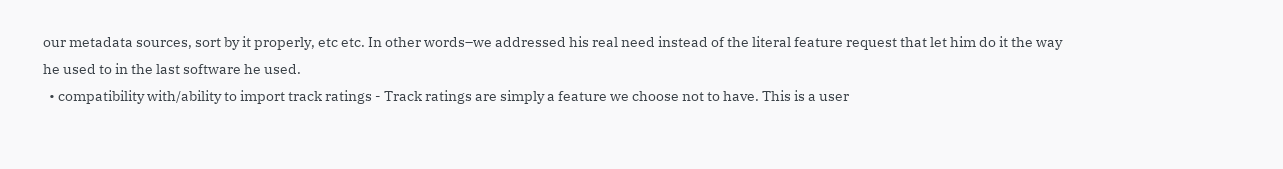our metadata sources, sort by it properly, etc etc. In other words–we addressed his real need instead of the literal feature request that let him do it the way he used to in the last software he used.
  • compatibility with/ability to import track ratings - Track ratings are simply a feature we choose not to have. This is a user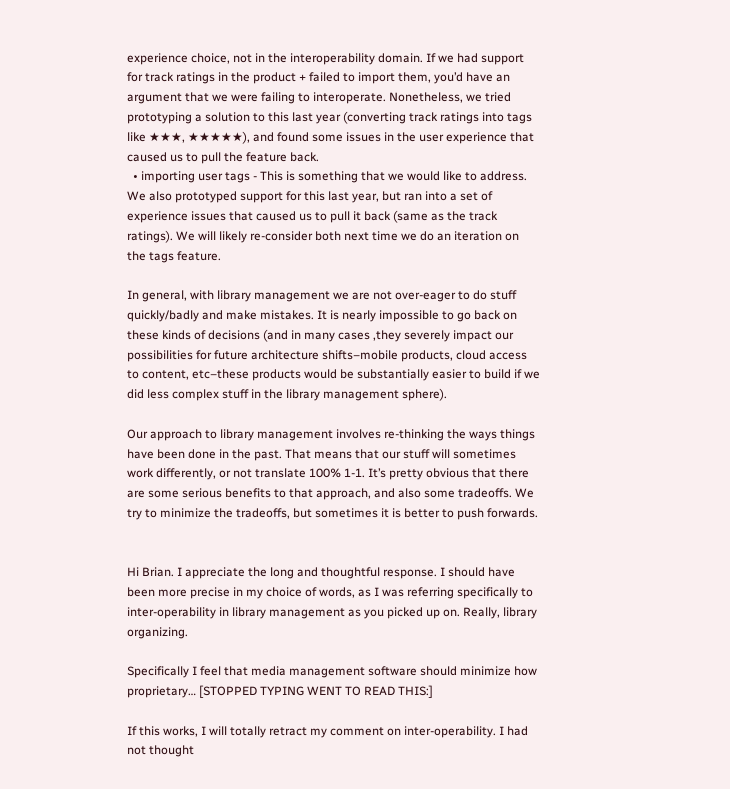experience choice, not in the interoperability domain. If we had support for track ratings in the product + failed to import them, you’d have an argument that we were failing to interoperate. Nonetheless, we tried prototyping a solution to this last year (converting track ratings into tags like ★★★, ★★★★★), and found some issues in the user experience that caused us to pull the feature back.
  • importing user tags - This is something that we would like to address. We also prototyped support for this last year, but ran into a set of experience issues that caused us to pull it back (same as the track ratings). We will likely re-consider both next time we do an iteration on the tags feature.

In general, with library management we are not over-eager to do stuff quickly/badly and make mistakes. It is nearly impossible to go back on these kinds of decisions (and in many cases ,they severely impact our possibilities for future architecture shifts–mobile products, cloud access to content, etc–these products would be substantially easier to build if we did less complex stuff in the library management sphere).

Our approach to library management involves re-thinking the ways things have been done in the past. That means that our stuff will sometimes work differently, or not translate 100% 1-1. It’s pretty obvious that there are some serious benefits to that approach, and also some tradeoffs. We try to minimize the tradeoffs, but sometimes it is better to push forwards.


Hi Brian. I appreciate the long and thoughtful response. I should have been more precise in my choice of words, as I was referring specifically to inter-operability in library management as you picked up on. Really, library organizing.

Specifically I feel that media management software should minimize how proprietary… [STOPPED TYPING WENT TO READ THIS:]

If this works, I will totally retract my comment on inter-operability. I had not thought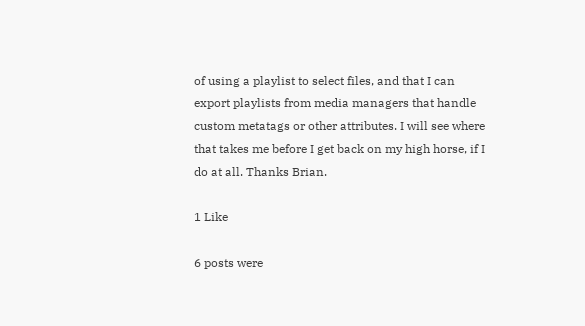of using a playlist to select files, and that I can export playlists from media managers that handle custom metatags or other attributes. I will see where that takes me before I get back on my high horse, if I do at all. Thanks Brian.

1 Like

6 posts were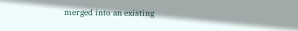merged into an existing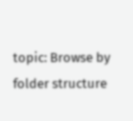topic: Browse by folder structure